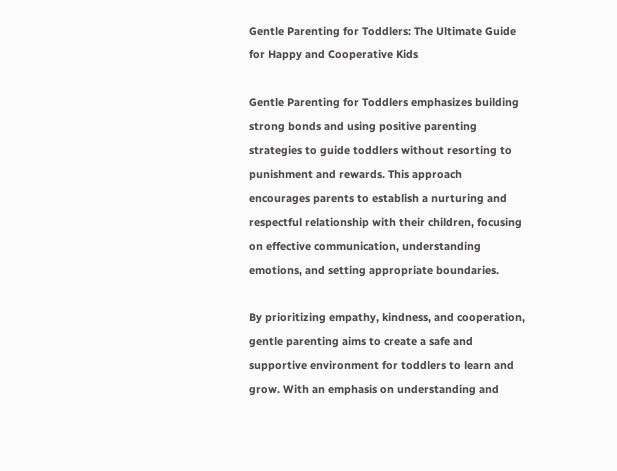Gentle Parenting for Toddlers: The Ultimate Guide for Happy and Cooperative Kids

Gentle Parenting for Toddlers emphasizes building strong bonds and using positive parenting strategies to guide toddlers without resorting to punishment and rewards. This approach encourages parents to establish a nurturing and respectful relationship with their children, focusing on effective communication, understanding emotions, and setting appropriate boundaries.

By prioritizing empathy, kindness, and cooperation, gentle parenting aims to create a safe and supportive environment for toddlers to learn and grow. With an emphasis on understanding and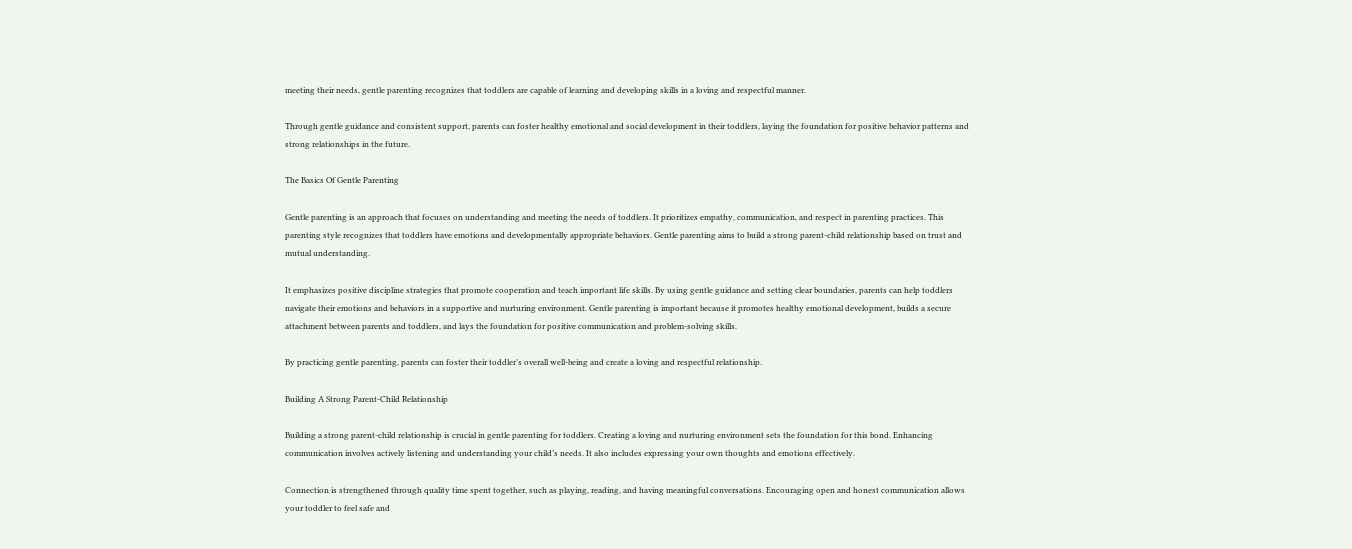meeting their needs, gentle parenting recognizes that toddlers are capable of learning and developing skills in a loving and respectful manner.

Through gentle guidance and consistent support, parents can foster healthy emotional and social development in their toddlers, laying the foundation for positive behavior patterns and strong relationships in the future.

The Basics Of Gentle Parenting

Gentle parenting is an approach that focuses on understanding and meeting the needs of toddlers. It prioritizes empathy, communication, and respect in parenting practices. This parenting style recognizes that toddlers have emotions and developmentally appropriate behaviors. Gentle parenting aims to build a strong parent-child relationship based on trust and mutual understanding.

It emphasizes positive discipline strategies that promote cooperation and teach important life skills. By using gentle guidance and setting clear boundaries, parents can help toddlers navigate their emotions and behaviors in a supportive and nurturing environment. Gentle parenting is important because it promotes healthy emotional development, builds a secure attachment between parents and toddlers, and lays the foundation for positive communication and problem-solving skills.

By practicing gentle parenting, parents can foster their toddler’s overall well-being and create a loving and respectful relationship.

Building A Strong Parent-Child Relationship

Building a strong parent-child relationship is crucial in gentle parenting for toddlers. Creating a loving and nurturing environment sets the foundation for this bond. Enhancing communication involves actively listening and understanding your child’s needs. It also includes expressing your own thoughts and emotions effectively.

Connection is strengthened through quality time spent together, such as playing, reading, and having meaningful conversations. Encouraging open and honest communication allows your toddler to feel safe and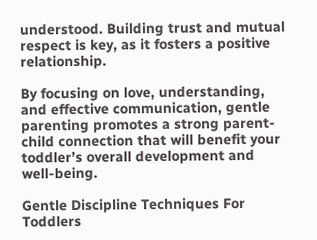understood. Building trust and mutual respect is key, as it fosters a positive relationship.

By focusing on love, understanding, and effective communication, gentle parenting promotes a strong parent-child connection that will benefit your toddler’s overall development and well-being.

Gentle Discipline Techniques For Toddlers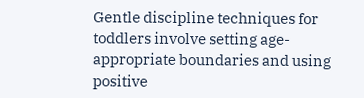Gentle discipline techniques for toddlers involve setting age-appropriate boundaries and using positive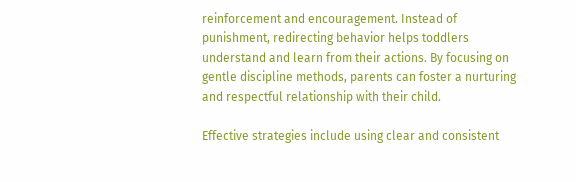reinforcement and encouragement. Instead of punishment, redirecting behavior helps toddlers understand and learn from their actions. By focusing on gentle discipline methods, parents can foster a nurturing and respectful relationship with their child.

Effective strategies include using clear and consistent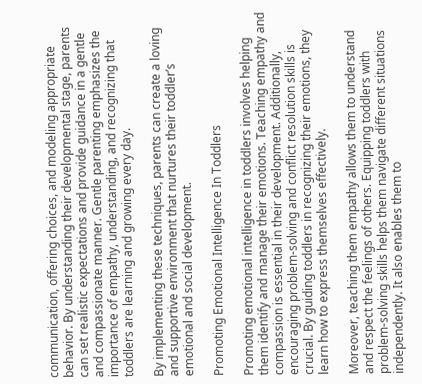communication, offering choices, and modeling appropriate behavior. By understanding their developmental stage, parents can set realistic expectations and provide guidance in a gentle and compassionate manner. Gentle parenting emphasizes the importance of empathy, understanding, and recognizing that toddlers are learning and growing every day.

By implementing these techniques, parents can create a loving and supportive environment that nurtures their toddler’s emotional and social development.

Promoting Emotional Intelligence In Toddlers

Promoting emotional intelligence in toddlers involves helping them identify and manage their emotions. Teaching empathy and compassion is essential in their development. Additionally, encouraging problem-solving and conflict resolution skills is crucial. By guiding toddlers in recognizing their emotions, they learn how to express themselves effectively.

Moreover, teaching them empathy allows them to understand and respect the feelings of others. Equipping toddlers with problem-solving skills helps them navigate different situations independently. It also enables them to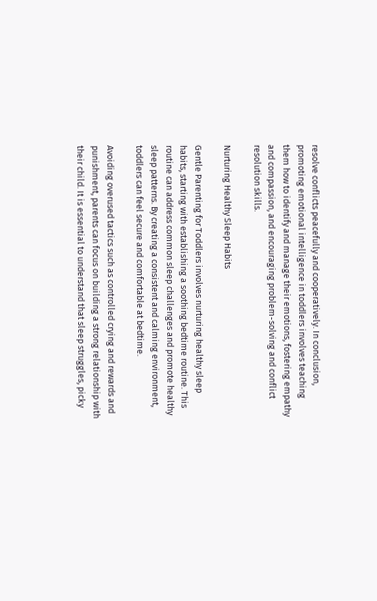resolve conflicts peacefully and cooperatively. In conclusion, promoting emotional intelligence in toddlers involves teaching them how to identify and manage their emotions, fostering empathy and compassion, and encouraging problem-solving and conflict resolution skills.

Nurturing Healthy Sleep Habits

Gentle Parenting for Toddlers involves nurturing healthy sleep habits, starting with establishing a soothing bedtime routine. This routine can address common sleep challenges and promote healthy sleep patterns. By creating a consistent and calming environment, toddlers can feel secure and comfortable at bedtime.

Avoiding overused tactics such as controlled crying and rewards and punishment, parents can focus on building a strong relationship with their child. It is essential to understand that sleep struggles, picky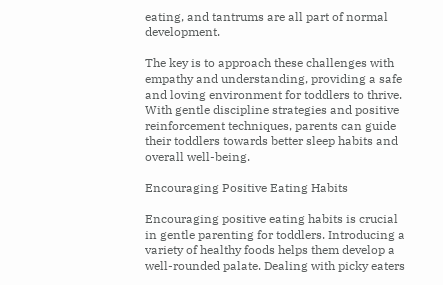eating, and tantrums are all part of normal development.

The key is to approach these challenges with empathy and understanding, providing a safe and loving environment for toddlers to thrive. With gentle discipline strategies and positive reinforcement techniques, parents can guide their toddlers towards better sleep habits and overall well-being.

Encouraging Positive Eating Habits

Encouraging positive eating habits is crucial in gentle parenting for toddlers. Introducing a variety of healthy foods helps them develop a well-rounded palate. Dealing with picky eaters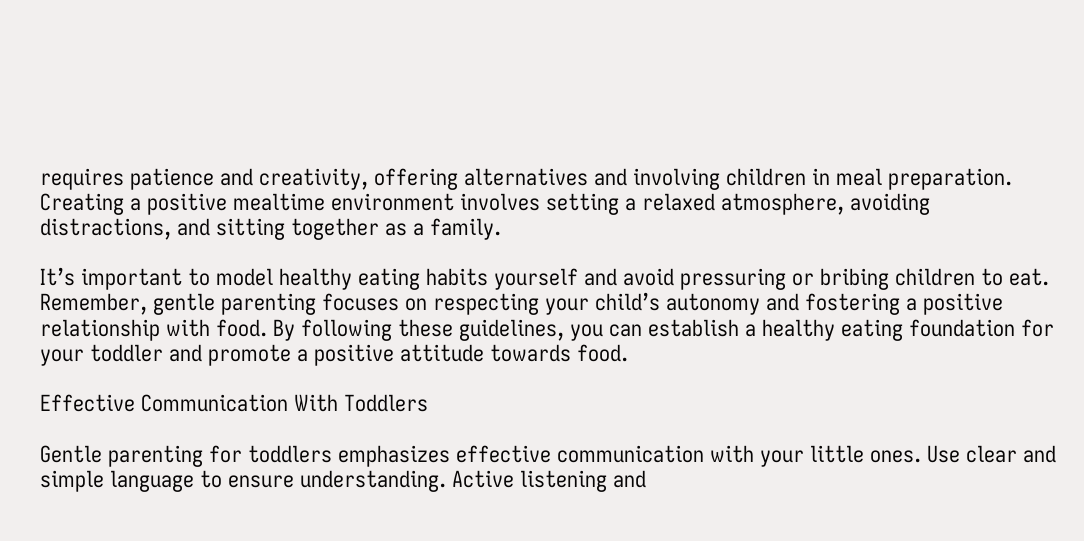requires patience and creativity, offering alternatives and involving children in meal preparation. Creating a positive mealtime environment involves setting a relaxed atmosphere, avoiding distractions, and sitting together as a family.

It’s important to model healthy eating habits yourself and avoid pressuring or bribing children to eat. Remember, gentle parenting focuses on respecting your child’s autonomy and fostering a positive relationship with food. By following these guidelines, you can establish a healthy eating foundation for your toddler and promote a positive attitude towards food.

Effective Communication With Toddlers

Gentle parenting for toddlers emphasizes effective communication with your little ones. Use clear and simple language to ensure understanding. Active listening and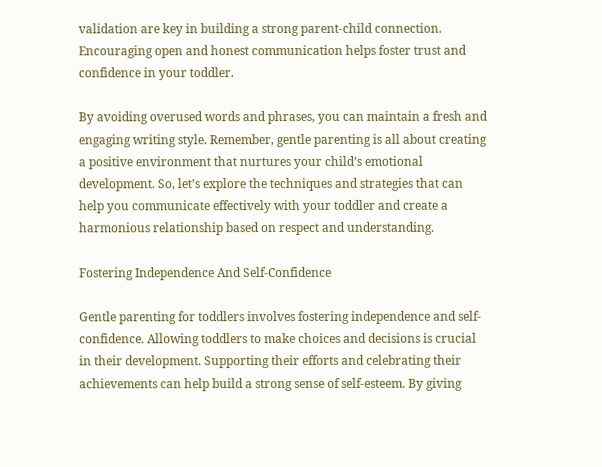validation are key in building a strong parent-child connection. Encouraging open and honest communication helps foster trust and confidence in your toddler.

By avoiding overused words and phrases, you can maintain a fresh and engaging writing style. Remember, gentle parenting is all about creating a positive environment that nurtures your child’s emotional development. So, let’s explore the techniques and strategies that can help you communicate effectively with your toddler and create a harmonious relationship based on respect and understanding.

Fostering Independence And Self-Confidence

Gentle parenting for toddlers involves fostering independence and self-confidence. Allowing toddlers to make choices and decisions is crucial in their development. Supporting their efforts and celebrating their achievements can help build a strong sense of self-esteem. By giving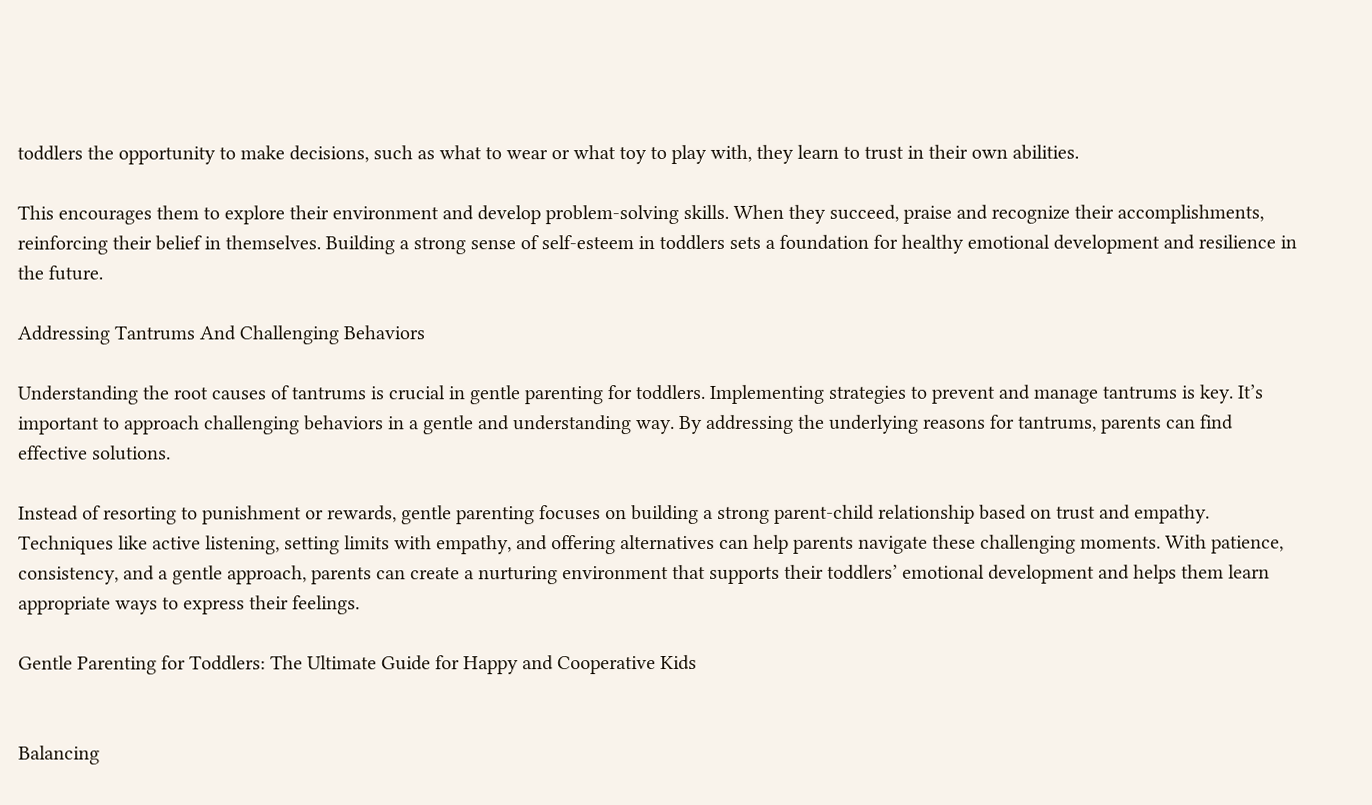toddlers the opportunity to make decisions, such as what to wear or what toy to play with, they learn to trust in their own abilities.

This encourages them to explore their environment and develop problem-solving skills. When they succeed, praise and recognize their accomplishments, reinforcing their belief in themselves. Building a strong sense of self-esteem in toddlers sets a foundation for healthy emotional development and resilience in the future.

Addressing Tantrums And Challenging Behaviors

Understanding the root causes of tantrums is crucial in gentle parenting for toddlers. Implementing strategies to prevent and manage tantrums is key. It’s important to approach challenging behaviors in a gentle and understanding way. By addressing the underlying reasons for tantrums, parents can find effective solutions.

Instead of resorting to punishment or rewards, gentle parenting focuses on building a strong parent-child relationship based on trust and empathy. Techniques like active listening, setting limits with empathy, and offering alternatives can help parents navigate these challenging moments. With patience, consistency, and a gentle approach, parents can create a nurturing environment that supports their toddlers’ emotional development and helps them learn appropriate ways to express their feelings.

Gentle Parenting for Toddlers: The Ultimate Guide for Happy and Cooperative Kids


Balancing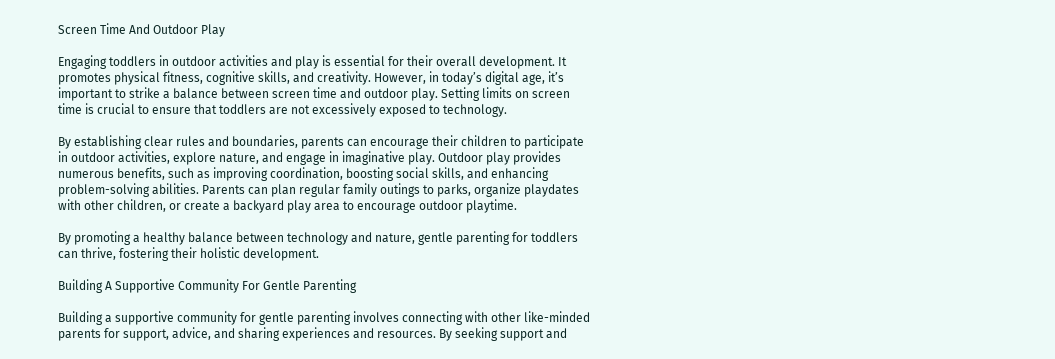Screen Time And Outdoor Play

Engaging toddlers in outdoor activities and play is essential for their overall development. It promotes physical fitness, cognitive skills, and creativity. However, in today’s digital age, it’s important to strike a balance between screen time and outdoor play. Setting limits on screen time is crucial to ensure that toddlers are not excessively exposed to technology.

By establishing clear rules and boundaries, parents can encourage their children to participate in outdoor activities, explore nature, and engage in imaginative play. Outdoor play provides numerous benefits, such as improving coordination, boosting social skills, and enhancing problem-solving abilities. Parents can plan regular family outings to parks, organize playdates with other children, or create a backyard play area to encourage outdoor playtime.

By promoting a healthy balance between technology and nature, gentle parenting for toddlers can thrive, fostering their holistic development.

Building A Supportive Community For Gentle Parenting

Building a supportive community for gentle parenting involves connecting with other like-minded parents for support, advice, and sharing experiences and resources. By seeking support and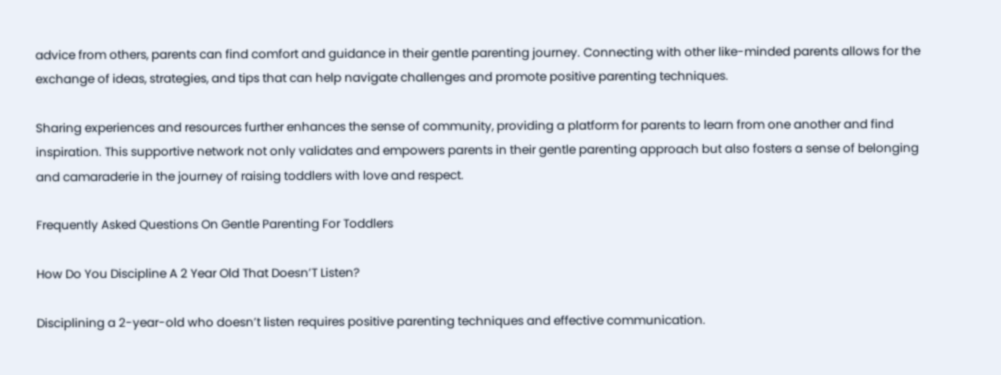advice from others, parents can find comfort and guidance in their gentle parenting journey. Connecting with other like-minded parents allows for the exchange of ideas, strategies, and tips that can help navigate challenges and promote positive parenting techniques.

Sharing experiences and resources further enhances the sense of community, providing a platform for parents to learn from one another and find inspiration. This supportive network not only validates and empowers parents in their gentle parenting approach but also fosters a sense of belonging and camaraderie in the journey of raising toddlers with love and respect.

Frequently Asked Questions On Gentle Parenting For Toddlers

How Do You Discipline A 2 Year Old That Doesn’T Listen?

Disciplining a 2-year-old who doesn’t listen requires positive parenting techniques and effective communication.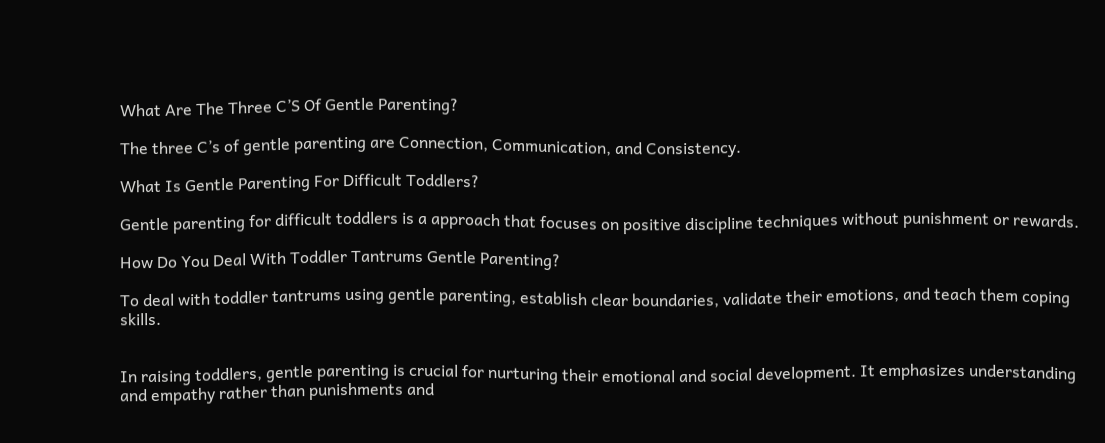What Are The Three C’S Of Gentle Parenting?

The three C’s of gentle parenting are Connection, Communication, and Consistency.

What Is Gentle Parenting For Difficult Toddlers?

Gentle parenting for difficult toddlers is a approach that focuses on positive discipline techniques without punishment or rewards.

How Do You Deal With Toddler Tantrums Gentle Parenting?

To deal with toddler tantrums using gentle parenting, establish clear boundaries, validate their emotions, and teach them coping skills.


In raising toddlers, gentle parenting is crucial for nurturing their emotional and social development. It emphasizes understanding and empathy rather than punishments and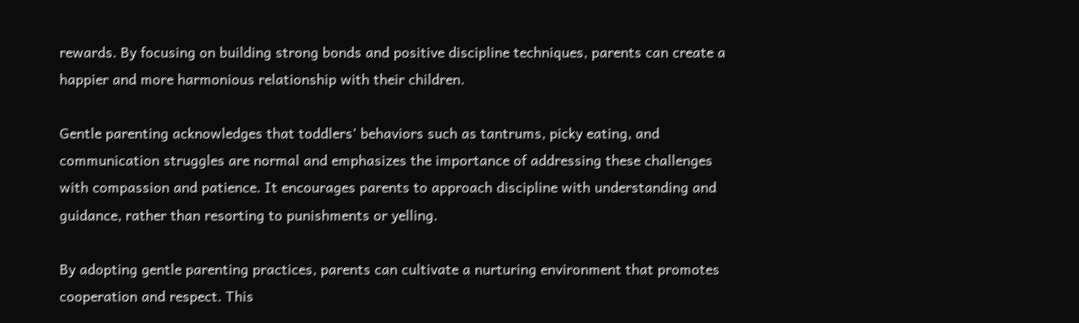rewards. By focusing on building strong bonds and positive discipline techniques, parents can create a happier and more harmonious relationship with their children.

Gentle parenting acknowledges that toddlers’ behaviors such as tantrums, picky eating, and communication struggles are normal and emphasizes the importance of addressing these challenges with compassion and patience. It encourages parents to approach discipline with understanding and guidance, rather than resorting to punishments or yelling.

By adopting gentle parenting practices, parents can cultivate a nurturing environment that promotes cooperation and respect. This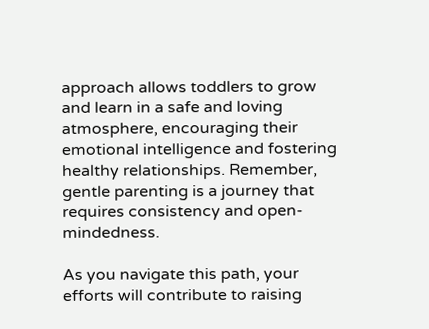approach allows toddlers to grow and learn in a safe and loving atmosphere, encouraging their emotional intelligence and fostering healthy relationships. Remember, gentle parenting is a journey that requires consistency and open-mindedness.

As you navigate this path, your efforts will contribute to raising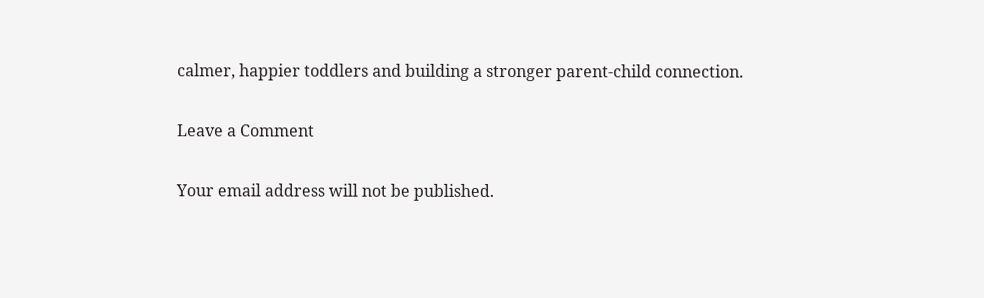calmer, happier toddlers and building a stronger parent-child connection.

Leave a Comment

Your email address will not be published.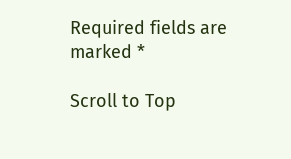Required fields are marked *

Scroll to Top